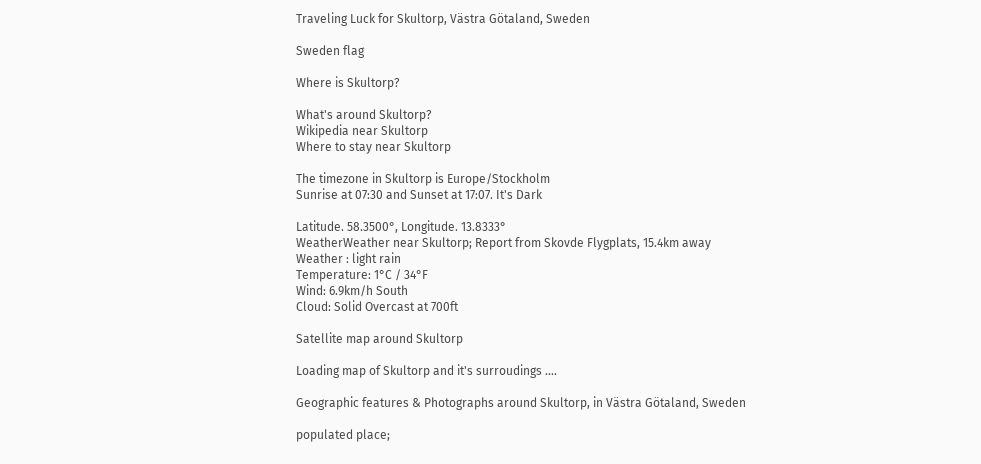Traveling Luck for Skultorp, Västra Götaland, Sweden

Sweden flag

Where is Skultorp?

What's around Skultorp?
Wikipedia near Skultorp
Where to stay near Skultorp

The timezone in Skultorp is Europe/Stockholm
Sunrise at 07:30 and Sunset at 17:07. It's Dark

Latitude. 58.3500°, Longitude. 13.8333°
WeatherWeather near Skultorp; Report from Skovde Flygplats, 15.4km away
Weather : light rain
Temperature: 1°C / 34°F
Wind: 6.9km/h South
Cloud: Solid Overcast at 700ft

Satellite map around Skultorp

Loading map of Skultorp and it's surroudings ....

Geographic features & Photographs around Skultorp, in Västra Götaland, Sweden

populated place;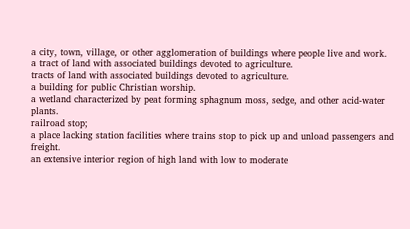a city, town, village, or other agglomeration of buildings where people live and work.
a tract of land with associated buildings devoted to agriculture.
tracts of land with associated buildings devoted to agriculture.
a building for public Christian worship.
a wetland characterized by peat forming sphagnum moss, sedge, and other acid-water plants.
railroad stop;
a place lacking station facilities where trains stop to pick up and unload passengers and freight.
an extensive interior region of high land with low to moderate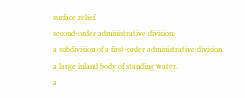surface relief.
second-order administrative division;
a subdivision of a first-order administrative division.
a large inland body of standing water.
a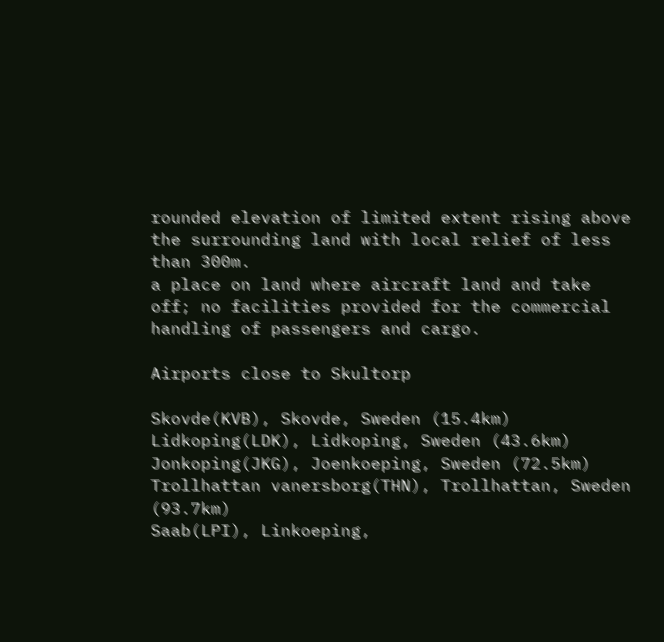rounded elevation of limited extent rising above the surrounding land with local relief of less than 300m.
a place on land where aircraft land and take off; no facilities provided for the commercial handling of passengers and cargo.

Airports close to Skultorp

Skovde(KVB), Skovde, Sweden (15.4km)
Lidkoping(LDK), Lidkoping, Sweden (43.6km)
Jonkoping(JKG), Joenkoeping, Sweden (72.5km)
Trollhattan vanersborg(THN), Trollhattan, Sweden (93.7km)
Saab(LPI), Linkoeping,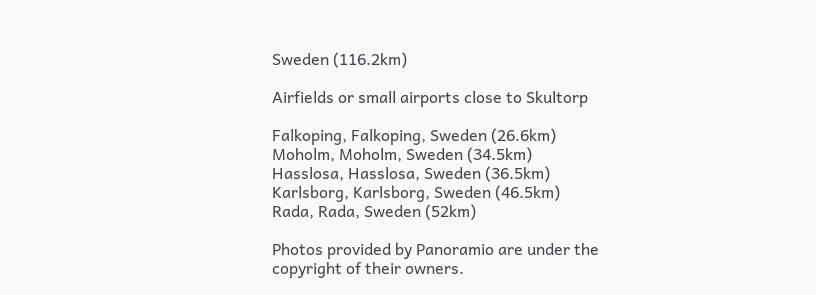Sweden (116.2km)

Airfields or small airports close to Skultorp

Falkoping, Falkoping, Sweden (26.6km)
Moholm, Moholm, Sweden (34.5km)
Hasslosa, Hasslosa, Sweden (36.5km)
Karlsborg, Karlsborg, Sweden (46.5km)
Rada, Rada, Sweden (52km)

Photos provided by Panoramio are under the copyright of their owners.